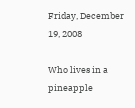Friday, December 19, 2008

Who lives in a pineapple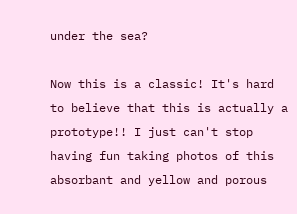under the sea?

Now this is a classic! It's hard to believe that this is actually a prototype!! I just can't stop having fun taking photos of this absorbant and yellow and porous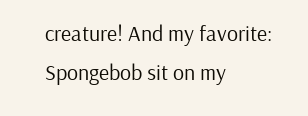creature! And my favorite: Spongebob sit on my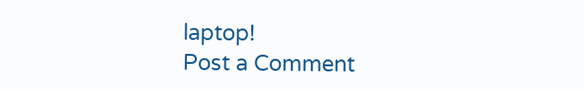laptop!
Post a Comment